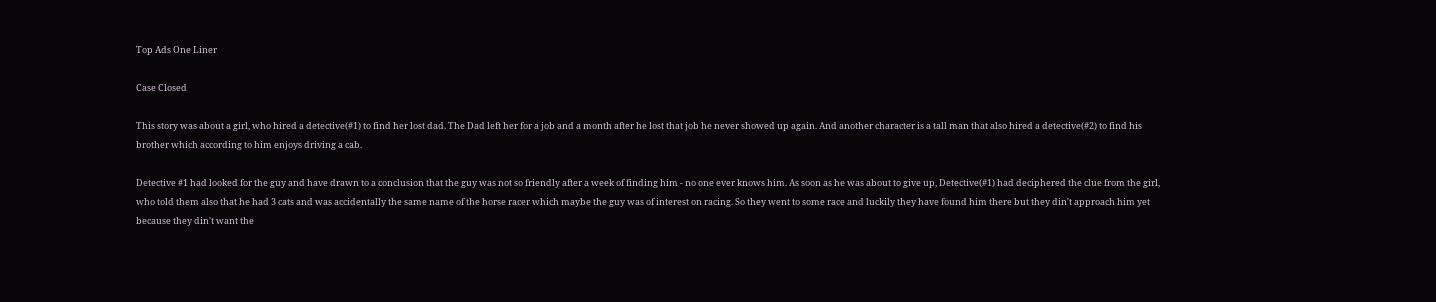Top Ads One Liner

Case Closed

This story was about a girl, who hired a detective(#1) to find her lost dad. The Dad left her for a job and a month after he lost that job he never showed up again. And another character is a tall man that also hired a detective(#2) to find his brother which according to him enjoys driving a cab.

Detective #1 had looked for the guy and have drawn to a conclusion that the guy was not so friendly after a week of finding him - no one ever knows him. As soon as he was about to give up, Detective(#1) had deciphered the clue from the girl, who told them also that he had 3 cats and was accidentally the same name of the horse racer which maybe the guy was of interest on racing. So they went to some race and luckily they have found him there but they din't approach him yet because they din't want the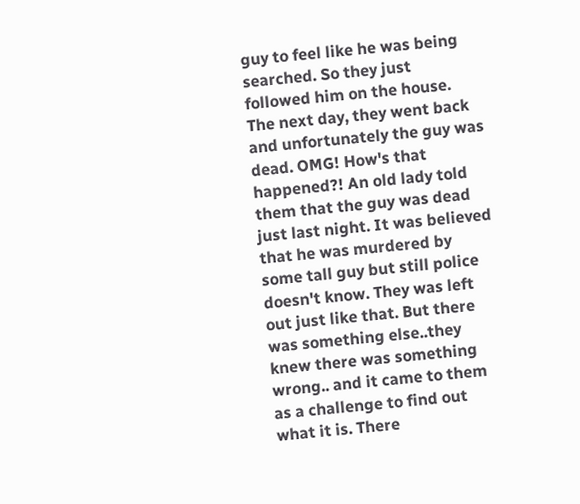guy to feel like he was being searched. So they just followed him on the house. The next day, they went back and unfortunately the guy was dead. OMG! How's that happened?! An old lady told them that the guy was dead just last night. It was believed that he was murdered by some tall guy but still police doesn't know. They was left out just like that. But there was something else..they knew there was something wrong.. and it came to them as a challenge to find out what it is. There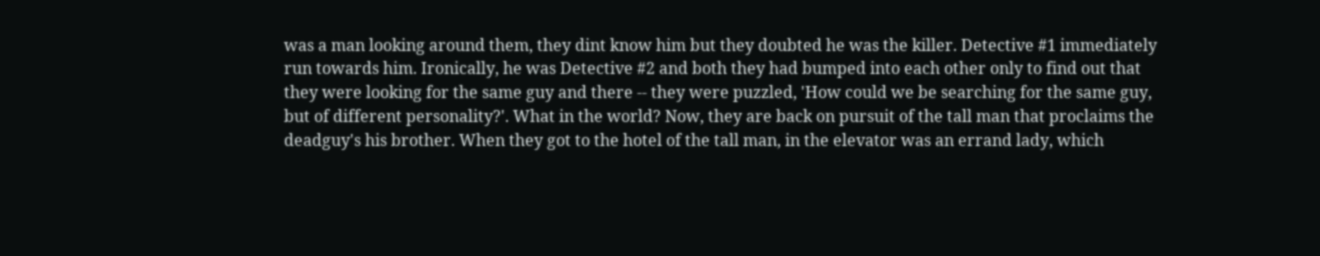was a man looking around them, they dint know him but they doubted he was the killer. Detective #1 immediately run towards him. Ironically, he was Detective #2 and both they had bumped into each other only to find out that they were looking for the same guy and there -- they were puzzled, 'How could we be searching for the same guy, but of different personality?'. What in the world? Now, they are back on pursuit of the tall man that proclaims the deadguy's his brother. When they got to the hotel of the tall man, in the elevator was an errand lady, which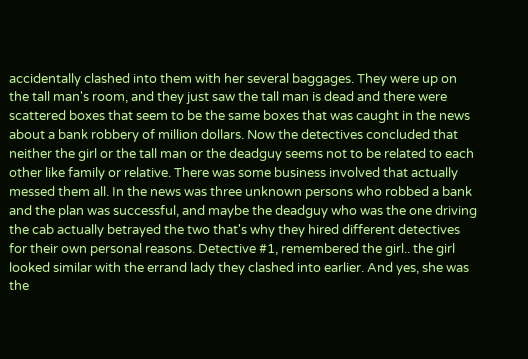accidentally clashed into them with her several baggages. They were up on the tall man's room, and they just saw the tall man is dead and there were scattered boxes that seem to be the same boxes that was caught in the news about a bank robbery of million dollars. Now the detectives concluded that neither the girl or the tall man or the deadguy seems not to be related to each other like family or relative. There was some business involved that actually messed them all. In the news was three unknown persons who robbed a bank and the plan was successful, and maybe the deadguy who was the one driving the cab actually betrayed the two that's why they hired different detectives for their own personal reasons. Detective #1, remembered the girl.. the girl looked similar with the errand lady they clashed into earlier. And yes, she was the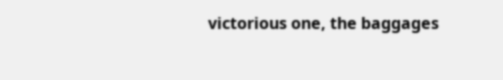victorious one, the baggages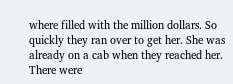where filled with the million dollars. So quickly they ran over to get her. She was already on a cab when they reached her. There were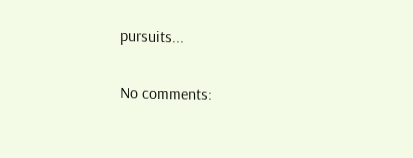pursuits...

No comments: